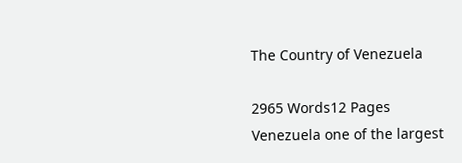The Country of Venezuela

2965 Words12 Pages
Venezuela one of the largest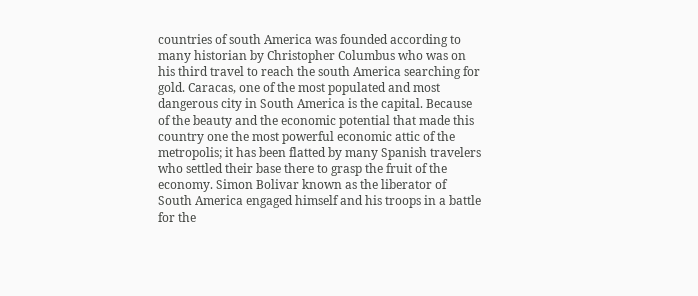countries of south America was founded according to many historian by Christopher Columbus who was on his third travel to reach the south America searching for gold. Caracas, one of the most populated and most dangerous city in South America is the capital. Because of the beauty and the economic potential that made this country one the most powerful economic attic of the metropolis; it has been flatted by many Spanish travelers who settled their base there to grasp the fruit of the economy. Simon Bolivar known as the liberator of South America engaged himself and his troops in a battle for the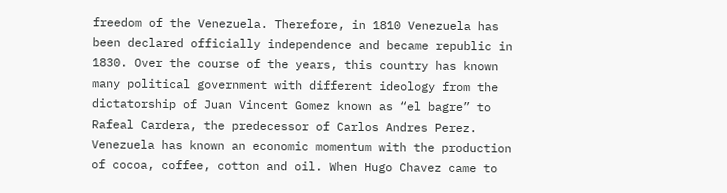freedom of the Venezuela. Therefore, in 1810 Venezuela has been declared officially independence and became republic in 1830. Over the course of the years, this country has known many political government with different ideology from the dictatorship of Juan Vincent Gomez known as “el bagre” to Rafeal Cardera, the predecessor of Carlos Andres Perez. Venezuela has known an economic momentum with the production of cocoa, coffee, cotton and oil. When Hugo Chavez came to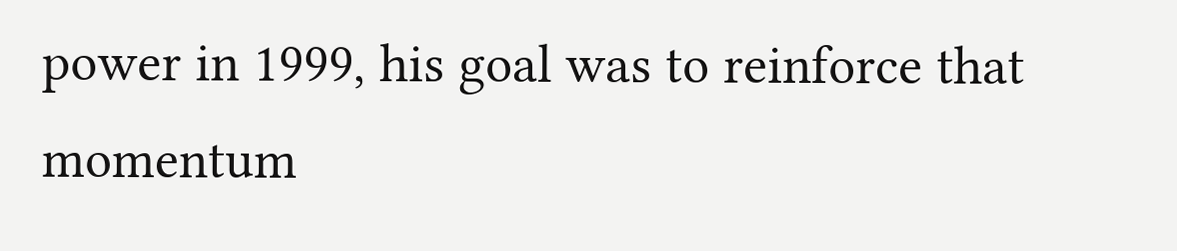power in 1999, his goal was to reinforce that momentum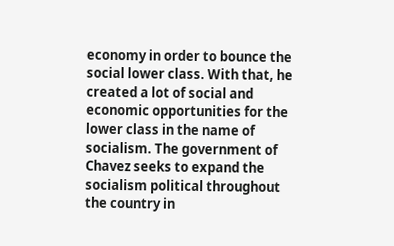economy in order to bounce the social lower class. With that, he created a lot of social and economic opportunities for the lower class in the name of socialism. The government of Chavez seeks to expand the socialism political throughout the country in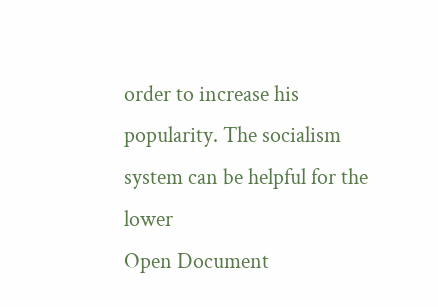order to increase his popularity. The socialism system can be helpful for the lower
Open Document